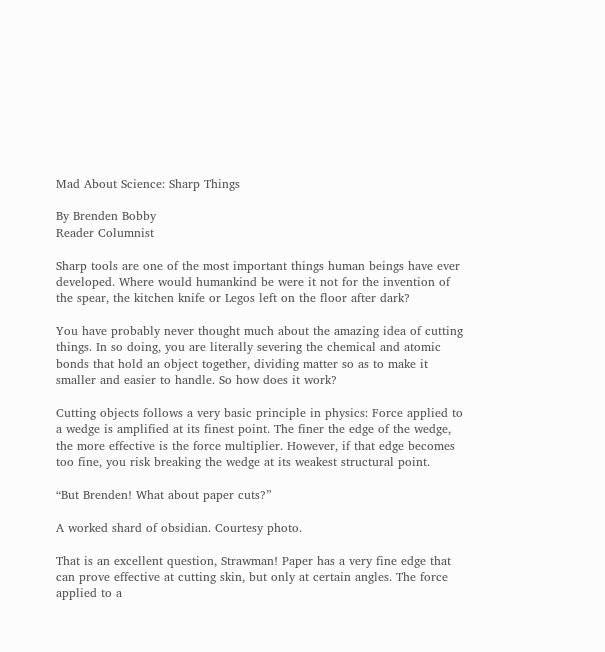Mad About Science: Sharp Things

By Brenden Bobby
Reader Columnist

Sharp tools are one of the most important things human beings have ever developed. Where would humankind be were it not for the invention of the spear, the kitchen knife or Legos left on the floor after dark?

You have probably never thought much about the amazing idea of cutting things. In so doing, you are literally severing the chemical and atomic bonds that hold an object together, dividing matter so as to make it smaller and easier to handle. So how does it work?

Cutting objects follows a very basic principle in physics: Force applied to a wedge is amplified at its finest point. The finer the edge of the wedge, the more effective is the force multiplier. However, if that edge becomes too fine, you risk breaking the wedge at its weakest structural point.

“But Brenden! What about paper cuts?”

A worked shard of obsidian. Courtesy photo.

That is an excellent question, Strawman! Paper has a very fine edge that can prove effective at cutting skin, but only at certain angles. The force applied to a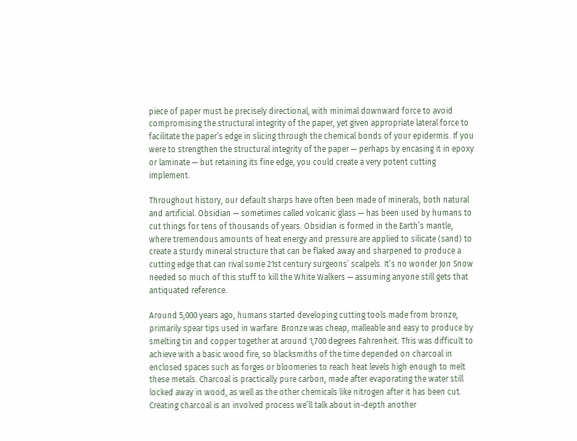piece of paper must be precisely directional, with minimal downward force to avoid compromising the structural integrity of the paper, yet given appropriate lateral force to facilitate the paper’s edge in slicing through the chemical bonds of your epidermis. If you were to strengthen the structural integrity of the paper — perhaps by encasing it in epoxy or laminate — but retaining its fine edge, you could create a very potent cutting implement.

Throughout history, our default sharps have often been made of minerals, both natural and artificial. Obsidian — sometimes called volcanic glass — has been used by humans to cut things for tens of thousands of years. Obsidian is formed in the Earth’s mantle, where tremendous amounts of heat energy and pressure are applied to silicate (sand) to create a sturdy mineral structure that can be flaked away and sharpened to produce a cutting edge that can rival some 21st century surgeons’ scalpels. It’s no wonder Jon Snow needed so much of this stuff to kill the White Walkers — assuming anyone still gets that antiquated reference.

Around 5,000 years ago, humans started developing cutting tools made from bronze, primarily spear tips used in warfare. Bronze was cheap, malleable and easy to produce by smelting tin and copper together at around 1,700 degrees Fahrenheit. This was difficult to achieve with a basic wood fire, so blacksmiths of the time depended on charcoal in enclosed spaces such as forges or bloomeries to reach heat levels high enough to melt these metals. Charcoal is practically pure carbon, made after evaporating the water still locked away in wood, as well as the other chemicals like nitrogen after it has been cut. Creating charcoal is an involved process we’ll talk about in-depth another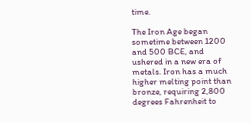time.

The Iron Age began sometime between 1200 and 500 BCE, and ushered in a new era of metals. Iron has a much higher melting point than bronze, requiring 2,800 degrees Fahrenheit to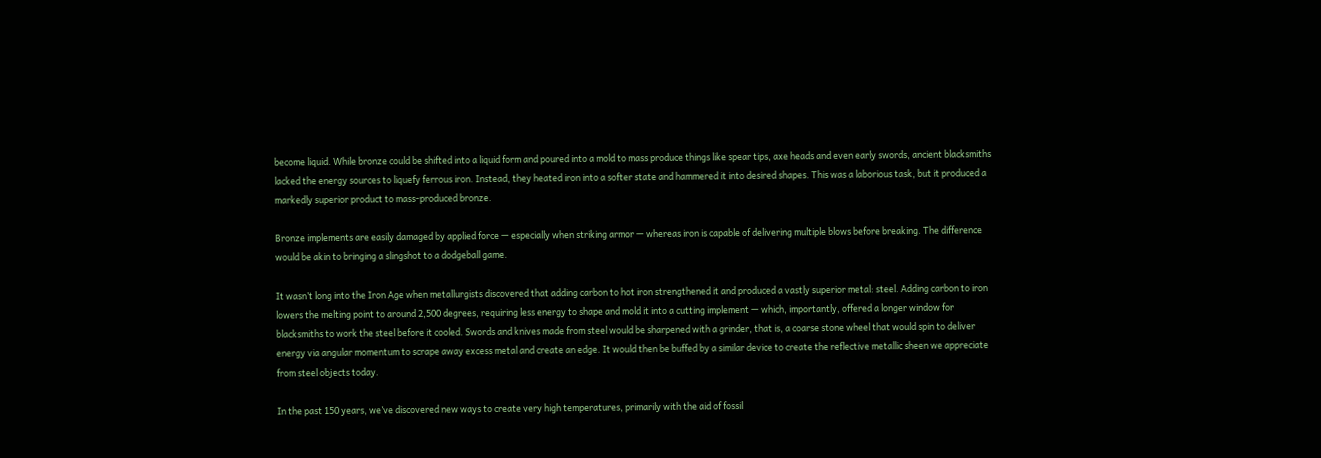become liquid. While bronze could be shifted into a liquid form and poured into a mold to mass produce things like spear tips, axe heads and even early swords, ancient blacksmiths lacked the energy sources to liquefy ferrous iron. Instead, they heated iron into a softer state and hammered it into desired shapes. This was a laborious task, but it produced a markedly superior product to mass-produced bronze.

Bronze implements are easily damaged by applied force — especially when striking armor — whereas iron is capable of delivering multiple blows before breaking. The difference would be akin to bringing a slingshot to a dodgeball game.

It wasn’t long into the Iron Age when metallurgists discovered that adding carbon to hot iron strengthened it and produced a vastly superior metal: steel. Adding carbon to iron lowers the melting point to around 2,500 degrees, requiring less energy to shape and mold it into a cutting implement — which, importantly, offered a longer window for blacksmiths to work the steel before it cooled. Swords and knives made from steel would be sharpened with a grinder, that is, a coarse stone wheel that would spin to deliver energy via angular momentum to scrape away excess metal and create an edge. It would then be buffed by a similar device to create the reflective metallic sheen we appreciate from steel objects today.

In the past 150 years, we’ve discovered new ways to create very high temperatures, primarily with the aid of fossil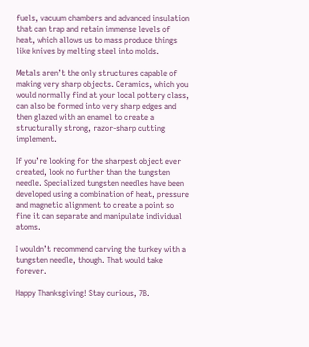fuels, vacuum chambers and advanced insulation that can trap and retain immense levels of heat, which allows us to mass produce things like knives by melting steel into molds.

Metals aren’t the only structures capable of making very sharp objects. Ceramics, which you would normally find at your local pottery class, can also be formed into very sharp edges and then glazed with an enamel to create a structurally strong, razor-sharp cutting implement.

If you’re looking for the sharpest object ever created, look no further than the tungsten needle. Specialized tungsten needles have been developed using a combination of heat, pressure and magnetic alignment to create a point so fine it can separate and manipulate individual atoms.

I wouldn’t recommend carving the turkey with a tungsten needle, though. That would take forever.

Happy Thanksgiving! Stay curious, 7B.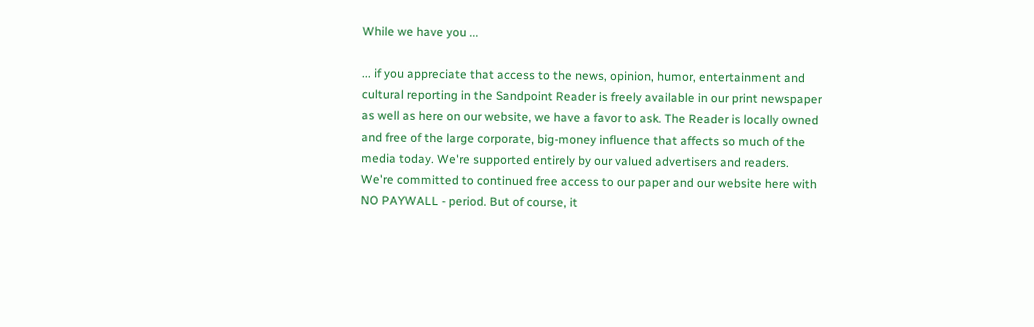While we have you ...

... if you appreciate that access to the news, opinion, humor, entertainment and cultural reporting in the Sandpoint Reader is freely available in our print newspaper as well as here on our website, we have a favor to ask. The Reader is locally owned and free of the large corporate, big-money influence that affects so much of the media today. We're supported entirely by our valued advertisers and readers. We're committed to continued free access to our paper and our website here with NO PAYWALL - period. But of course, it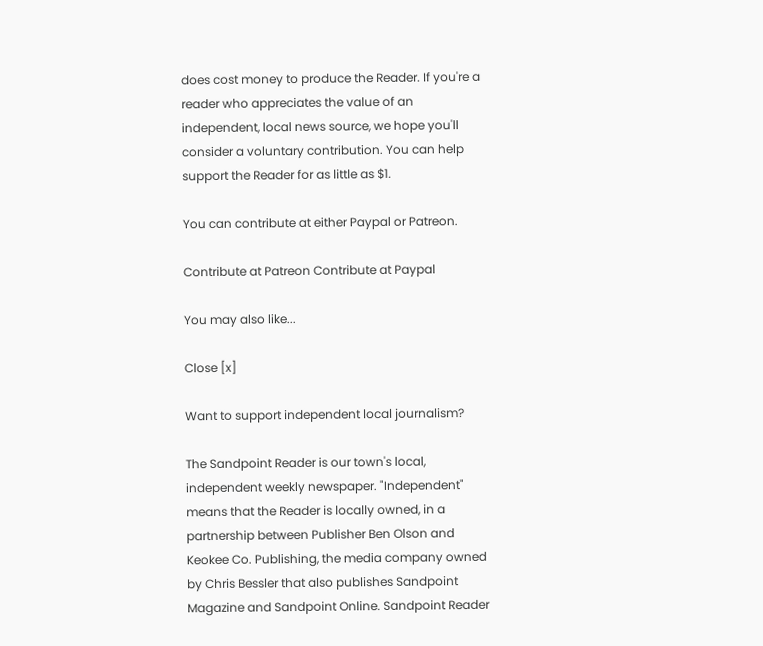does cost money to produce the Reader. If you're a reader who appreciates the value of an independent, local news source, we hope you'll consider a voluntary contribution. You can help support the Reader for as little as $1.

You can contribute at either Paypal or Patreon.

Contribute at Patreon Contribute at Paypal

You may also like...

Close [x]

Want to support independent local journalism?

The Sandpoint Reader is our town's local, independent weekly newspaper. "Independent" means that the Reader is locally owned, in a partnership between Publisher Ben Olson and Keokee Co. Publishing, the media company owned by Chris Bessler that also publishes Sandpoint Magazine and Sandpoint Online. Sandpoint Reader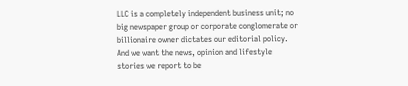LLC is a completely independent business unit; no big newspaper group or corporate conglomerate or billionaire owner dictates our editorial policy. And we want the news, opinion and lifestyle stories we report to be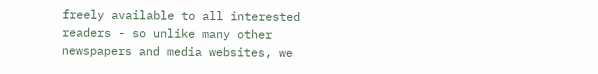freely available to all interested readers - so unlike many other newspapers and media websites, we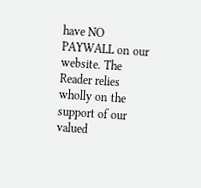have NO PAYWALL on our website. The Reader relies wholly on the support of our valued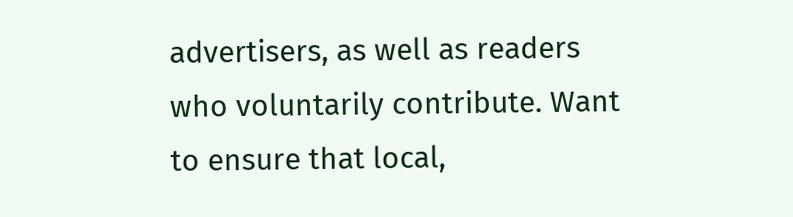advertisers, as well as readers who voluntarily contribute. Want to ensure that local,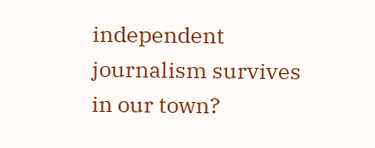independent journalism survives in our town?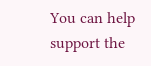You can help support the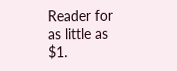Reader for as little as $1.